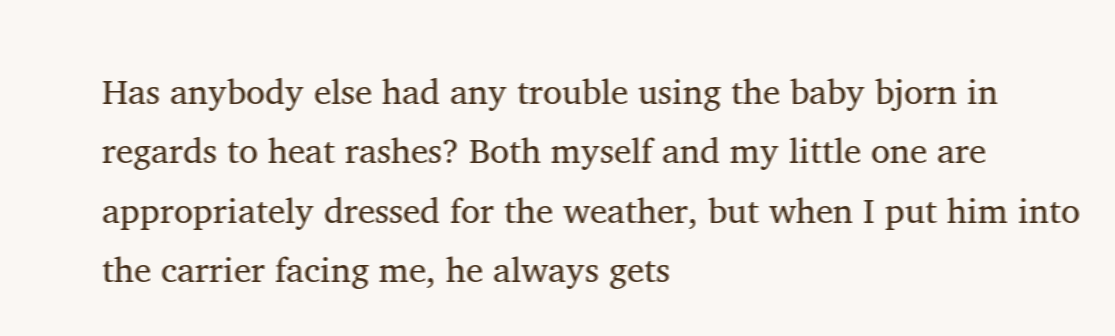Has anybody else had any trouble using the baby bjorn in regards to heat rashes? Both myself and my little one are appropriately dressed for the weather, but when I put him into the carrier facing me, he always gets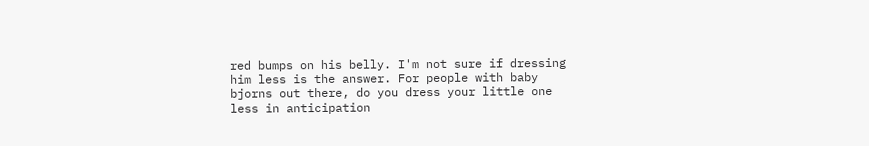red bumps on his belly. I'm not sure if dressing him less is the answer. For people with baby bjorns out there, do you dress your little one less in anticipation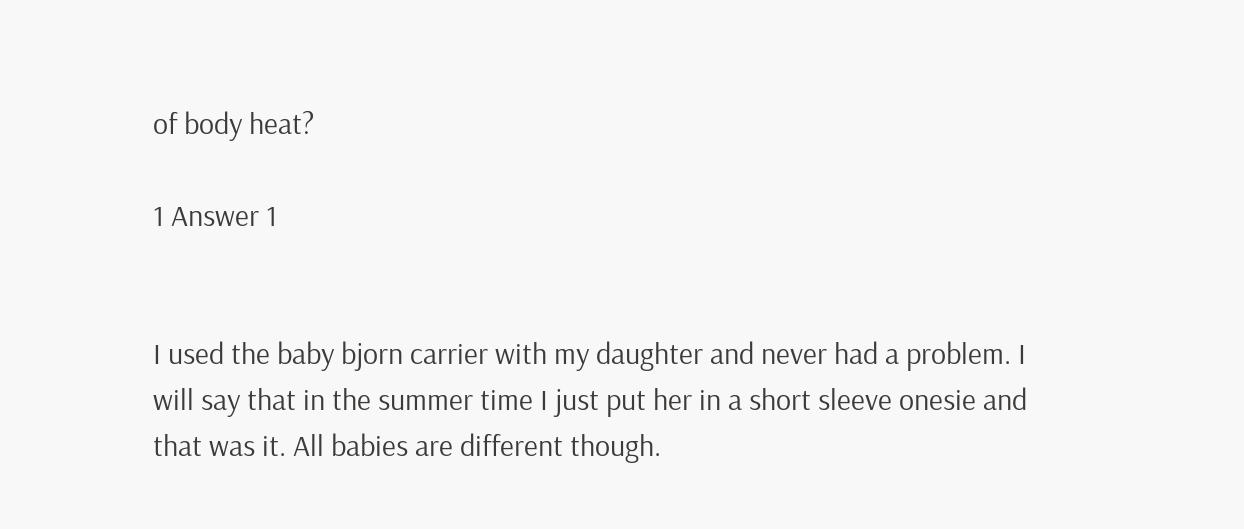of body heat?

1 Answer 1


I used the baby bjorn carrier with my daughter and never had a problem. I will say that in the summer time I just put her in a short sleeve onesie and that was it. All babies are different though.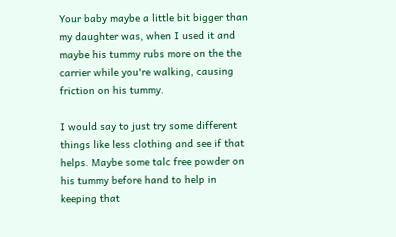Your baby maybe a little bit bigger than my daughter was, when I used it and maybe his tummy rubs more on the the carrier while you're walking, causing friction on his tummy.

I would say to just try some different things like less clothing and see if that helps. Maybe some talc free powder on his tummy before hand to help in keeping that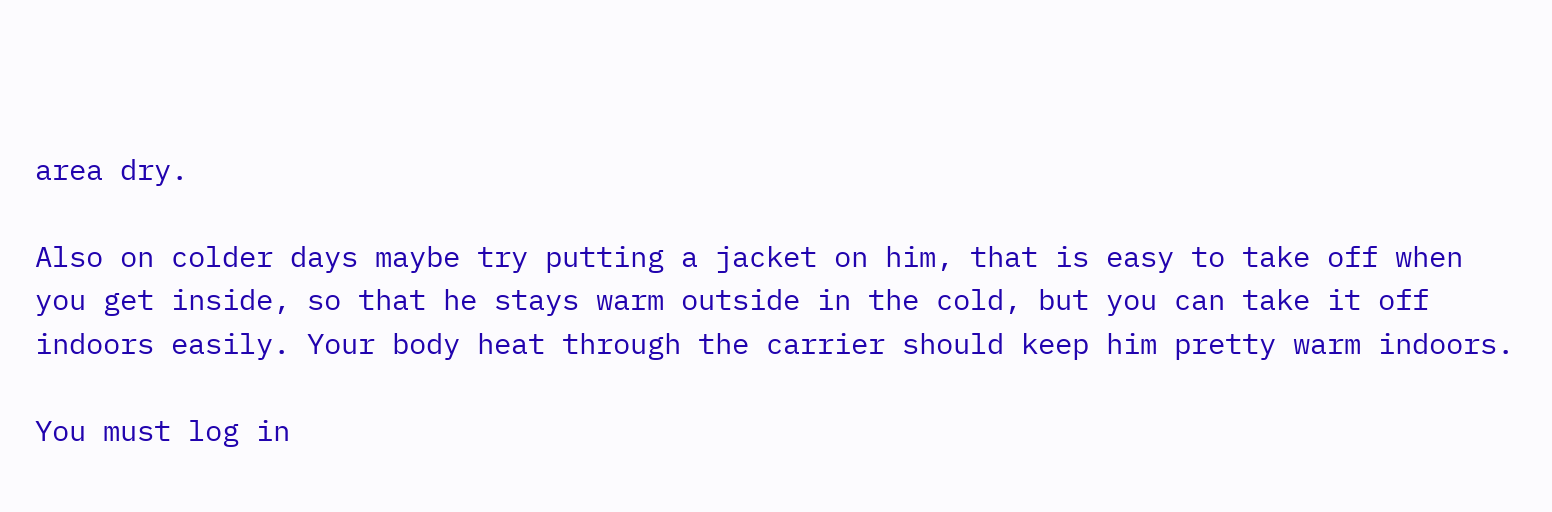area dry.

Also on colder days maybe try putting a jacket on him, that is easy to take off when you get inside, so that he stays warm outside in the cold, but you can take it off indoors easily. Your body heat through the carrier should keep him pretty warm indoors.

You must log in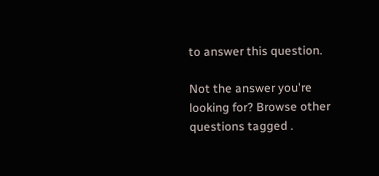to answer this question.

Not the answer you're looking for? Browse other questions tagged .